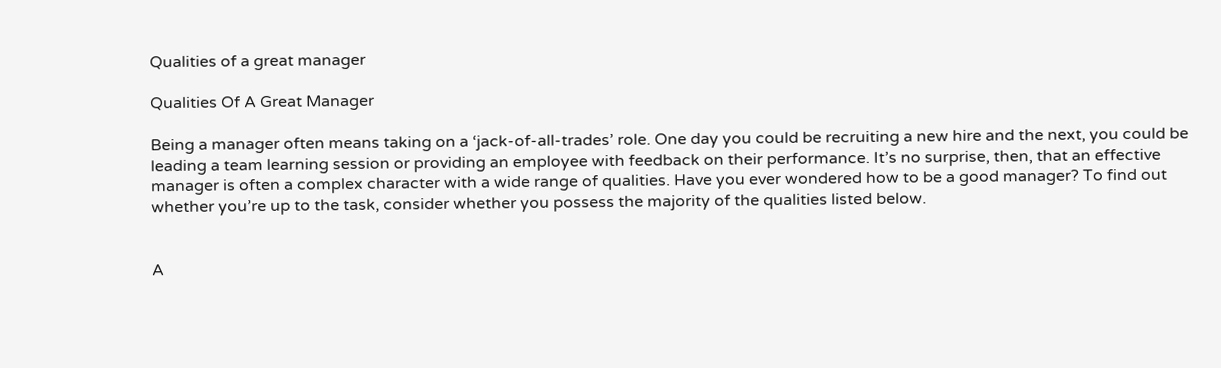Qualities of a great manager

Qualities Of A Great Manager

Being a manager often means taking on a ‘jack-of-all-trades’ role. One day you could be recruiting a new hire and the next, you could be leading a team learning session or providing an employee with feedback on their performance. It’s no surprise, then, that an effective manager is often a complex character with a wide range of qualities. Have you ever wondered how to be a good manager? To find out whether you’re up to the task, consider whether you possess the majority of the qualities listed below.


A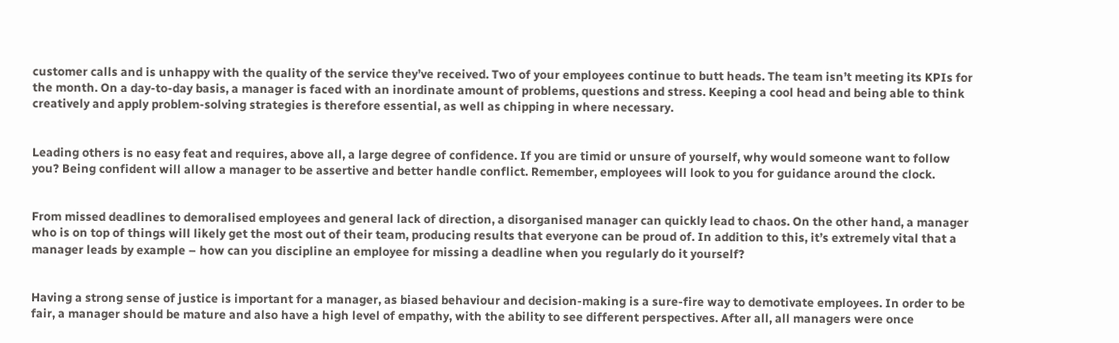customer calls and is unhappy with the quality of the service they’ve received. Two of your employees continue to butt heads. The team isn’t meeting its KPIs for the month. On a day-to-day basis, a manager is faced with an inordinate amount of problems, questions and stress. Keeping a cool head and being able to think creatively and apply problem-solving strategies is therefore essential, as well as chipping in where necessary.


Leading others is no easy feat and requires, above all, a large degree of confidence. If you are timid or unsure of yourself, why would someone want to follow you? Being confident will allow a manager to be assertive and better handle conflict. Remember, employees will look to you for guidance around the clock.


From missed deadlines to demoralised employees and general lack of direction, a disorganised manager can quickly lead to chaos. On the other hand, a manager who is on top of things will likely get the most out of their team, producing results that everyone can be proud of. In addition to this, it’s extremely vital that a manager leads by example – how can you discipline an employee for missing a deadline when you regularly do it yourself?


Having a strong sense of justice is important for a manager, as biased behaviour and decision-making is a sure-fire way to demotivate employees. In order to be fair, a manager should be mature and also have a high level of empathy, with the ability to see different perspectives. After all, all managers were once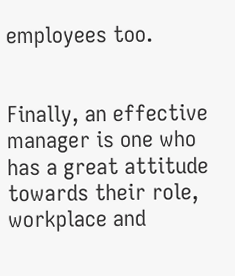employees too.


Finally, an effective manager is one who has a great attitude towards their role, workplace and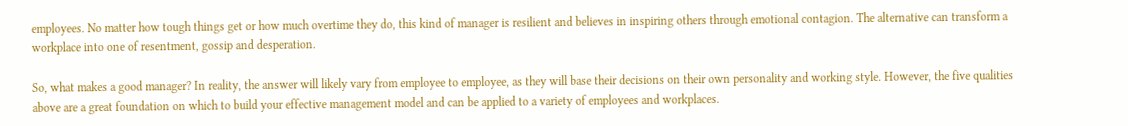employees. No matter how tough things get or how much overtime they do, this kind of manager is resilient and believes in inspiring others through emotional contagion. The alternative can transform a workplace into one of resentment, gossip and desperation.

So, what makes a good manager? In reality, the answer will likely vary from employee to employee, as they will base their decisions on their own personality and working style. However, the five qualities above are a great foundation on which to build your effective management model and can be applied to a variety of employees and workplaces.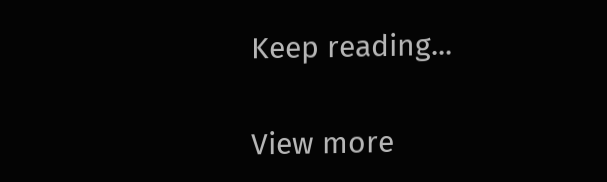Keep reading...

View more